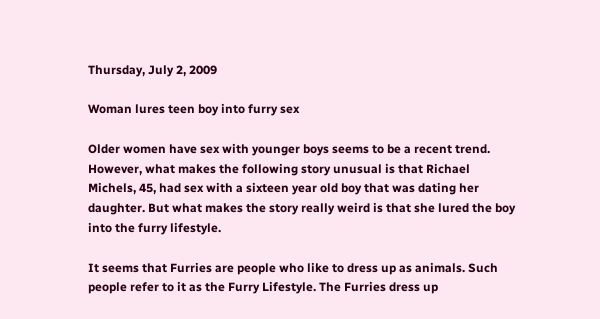Thursday, July 2, 2009

Woman lures teen boy into furry sex

Older women have sex with younger boys seems to be a recent trend. However, what makes the following story unusual is that Richael Michels, 45, had sex with a sixteen year old boy that was dating her daughter. But what makes the story really weird is that she lured the boy into the furry lifestyle.

It seems that Furries are people who like to dress up as animals. Such people refer to it as the Furry Lifestyle. The Furries dress up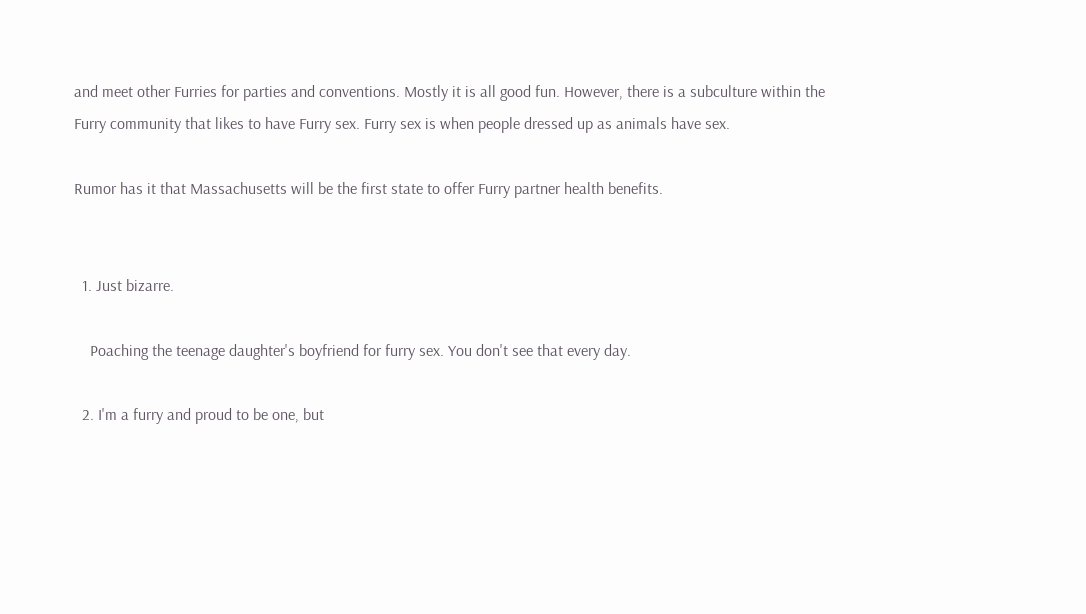and meet other Furries for parties and conventions. Mostly it is all good fun. However, there is a subculture within the Furry community that likes to have Furry sex. Furry sex is when people dressed up as animals have sex.

Rumor has it that Massachusetts will be the first state to offer Furry partner health benefits.


  1. Just bizarre.

    Poaching the teenage daughter's boyfriend for furry sex. You don't see that every day.

  2. I'm a furry and proud to be one, but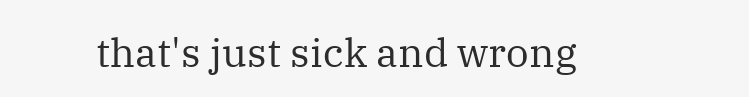that's just sick and wrong